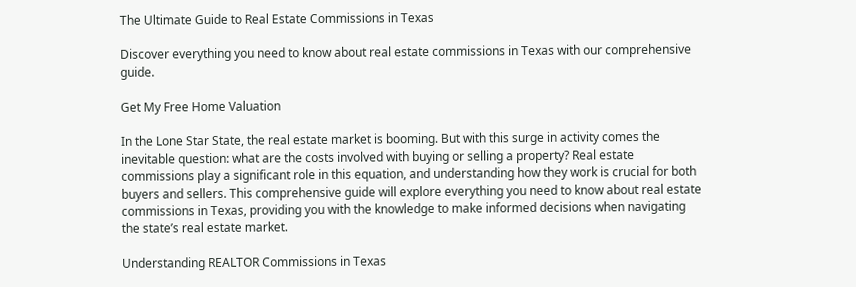The Ultimate Guide to Real Estate Commissions in Texas

Discover everything you need to know about real estate commissions in Texas with our comprehensive guide.

Get My Free Home Valuation

In the Lone Star State, the real estate market is booming. But with this surge in activity comes the inevitable question: what are the costs involved with buying or selling a property? Real estate commissions play a significant role in this equation, and understanding how they work is crucial for both buyers and sellers. This comprehensive guide will explore everything you need to know about real estate commissions in Texas, providing you with the knowledge to make informed decisions when navigating the state’s real estate market.

Understanding REALTOR Commissions in Texas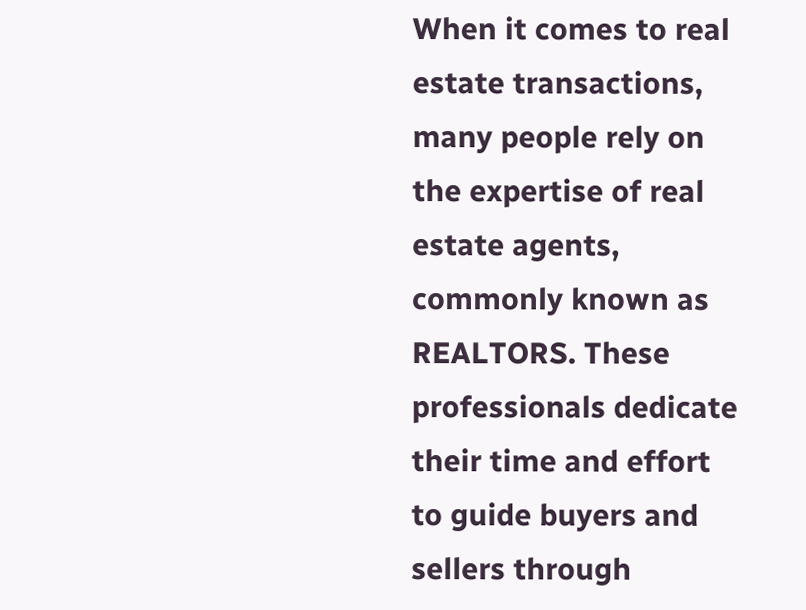When it comes to real estate transactions, many people rely on the expertise of real estate agents, commonly known as REALTORS. These professionals dedicate their time and effort to guide buyers and sellers through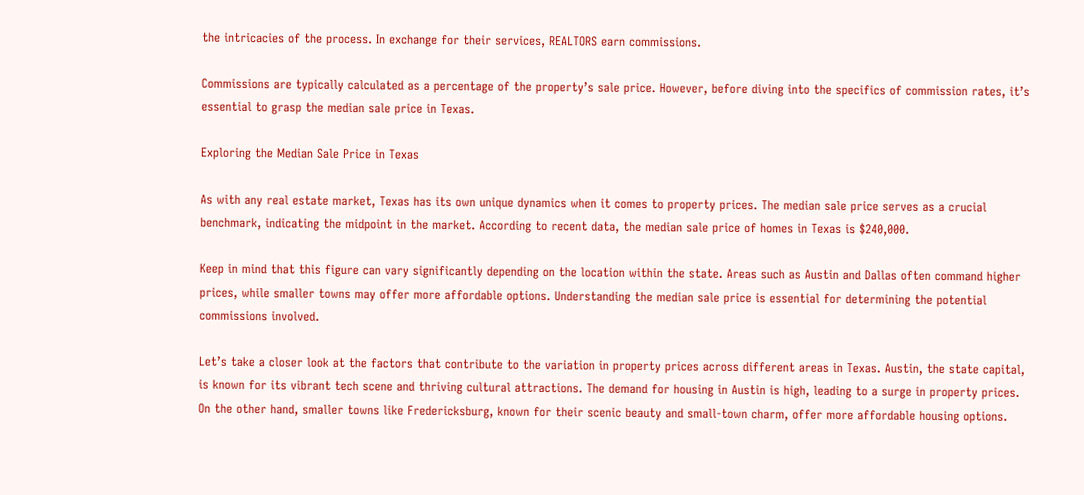the intricacies of the process. In exchange for their services, REALTORS earn commissions.

Commissions are typically calculated as a percentage of the property’s sale price. However, before diving into the specifics of commission rates, it’s essential to grasp the median sale price in Texas.

Exploring the Median Sale Price in Texas

As with any real estate market, Texas has its own unique dynamics when it comes to property prices. The median sale price serves as a crucial benchmark, indicating the midpoint in the market. According to recent data, the median sale price of homes in Texas is $240,000.

Keep in mind that this figure can vary significantly depending on the location within the state. Areas such as Austin and Dallas often command higher prices, while smaller towns may offer more affordable options. Understanding the median sale price is essential for determining the potential commissions involved.

Let’s take a closer look at the factors that contribute to the variation in property prices across different areas in Texas. Austin, the state capital, is known for its vibrant tech scene and thriving cultural attractions. The demand for housing in Austin is high, leading to a surge in property prices. On the other hand, smaller towns like Fredericksburg, known for their scenic beauty and small-town charm, offer more affordable housing options.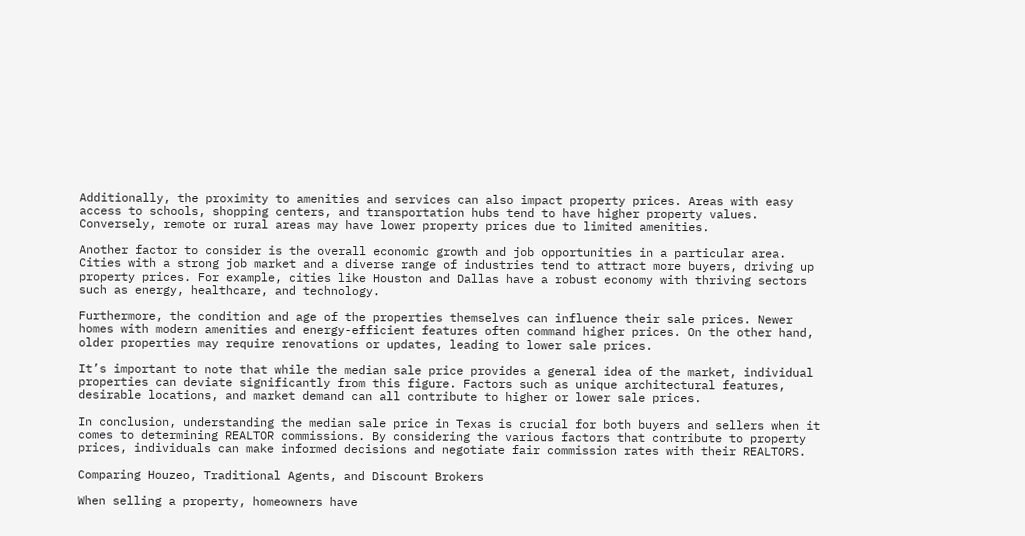Additionally, the proximity to amenities and services can also impact property prices. Areas with easy access to schools, shopping centers, and transportation hubs tend to have higher property values. Conversely, remote or rural areas may have lower property prices due to limited amenities.

Another factor to consider is the overall economic growth and job opportunities in a particular area. Cities with a strong job market and a diverse range of industries tend to attract more buyers, driving up property prices. For example, cities like Houston and Dallas have a robust economy with thriving sectors such as energy, healthcare, and technology.

Furthermore, the condition and age of the properties themselves can influence their sale prices. Newer homes with modern amenities and energy-efficient features often command higher prices. On the other hand, older properties may require renovations or updates, leading to lower sale prices.

It’s important to note that while the median sale price provides a general idea of the market, individual properties can deviate significantly from this figure. Factors such as unique architectural features, desirable locations, and market demand can all contribute to higher or lower sale prices.

In conclusion, understanding the median sale price in Texas is crucial for both buyers and sellers when it comes to determining REALTOR commissions. By considering the various factors that contribute to property prices, individuals can make informed decisions and negotiate fair commission rates with their REALTORS.

Comparing Houzeo, Traditional Agents, and Discount Brokers

When selling a property, homeowners have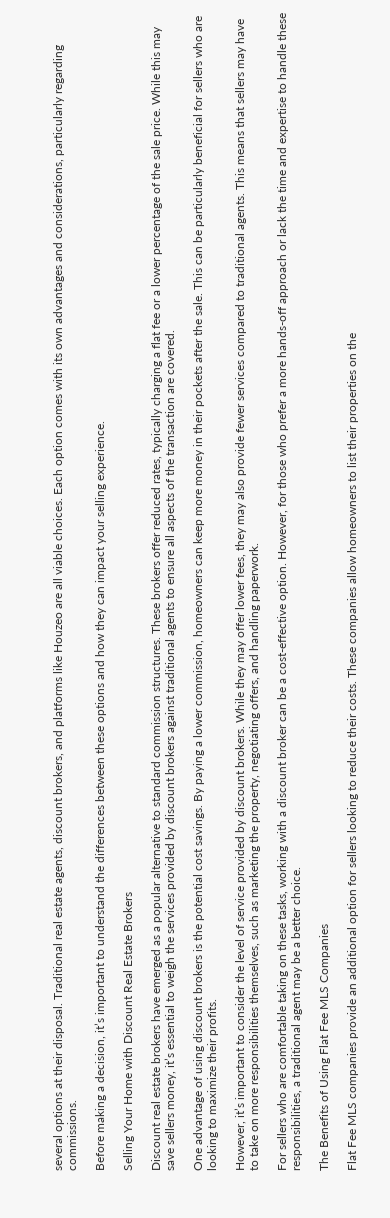several options at their disposal. Traditional real estate agents, discount brokers, and platforms like Houzeo are all viable choices. Each option comes with its own advantages and considerations, particularly regarding commissions.

Before making a decision, it’s important to understand the differences between these options and how they can impact your selling experience.

Selling Your Home with Discount Real Estate Brokers

Discount real estate brokers have emerged as a popular alternative to standard commission structures. These brokers offer reduced rates, typically charging a flat fee or a lower percentage of the sale price. While this may save sellers money, it’s essential to weigh the services provided by discount brokers against traditional agents to ensure all aspects of the transaction are covered.

One advantage of using discount brokers is the potential cost savings. By paying a lower commission, homeowners can keep more money in their pockets after the sale. This can be particularly beneficial for sellers who are looking to maximize their profits.

However, it’s important to consider the level of service provided by discount brokers. While they may offer lower fees, they may also provide fewer services compared to traditional agents. This means that sellers may have to take on more responsibilities themselves, such as marketing the property, negotiating offers, and handling paperwork.

For sellers who are comfortable taking on these tasks, working with a discount broker can be a cost-effective option. However, for those who prefer a more hands-off approach or lack the time and expertise to handle these responsibilities, a traditional agent may be a better choice.

The Benefits of Using Flat Fee MLS Companies

Flat Fee MLS companies provide an additional option for sellers looking to reduce their costs. These companies allow homeowners to list their properties on the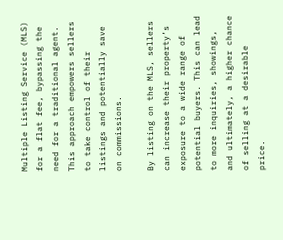Multiple Listing Service (MLS) for a flat fee, bypassing the need for a traditional agent. This approach empowers sellers to take control of their listings and potentially save on commissions.

By listing on the MLS, sellers can increase their property’s exposure to a wide range of potential buyers. This can lead to more inquiries, showings, and ultimately, a higher chance of selling at a desirable price.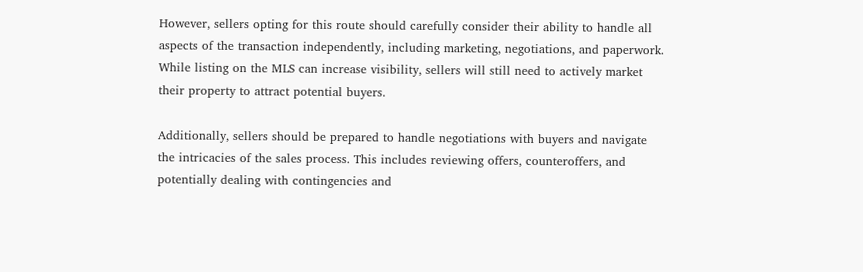However, sellers opting for this route should carefully consider their ability to handle all aspects of the transaction independently, including marketing, negotiations, and paperwork. While listing on the MLS can increase visibility, sellers will still need to actively market their property to attract potential buyers.

Additionally, sellers should be prepared to handle negotiations with buyers and navigate the intricacies of the sales process. This includes reviewing offers, counteroffers, and potentially dealing with contingencies and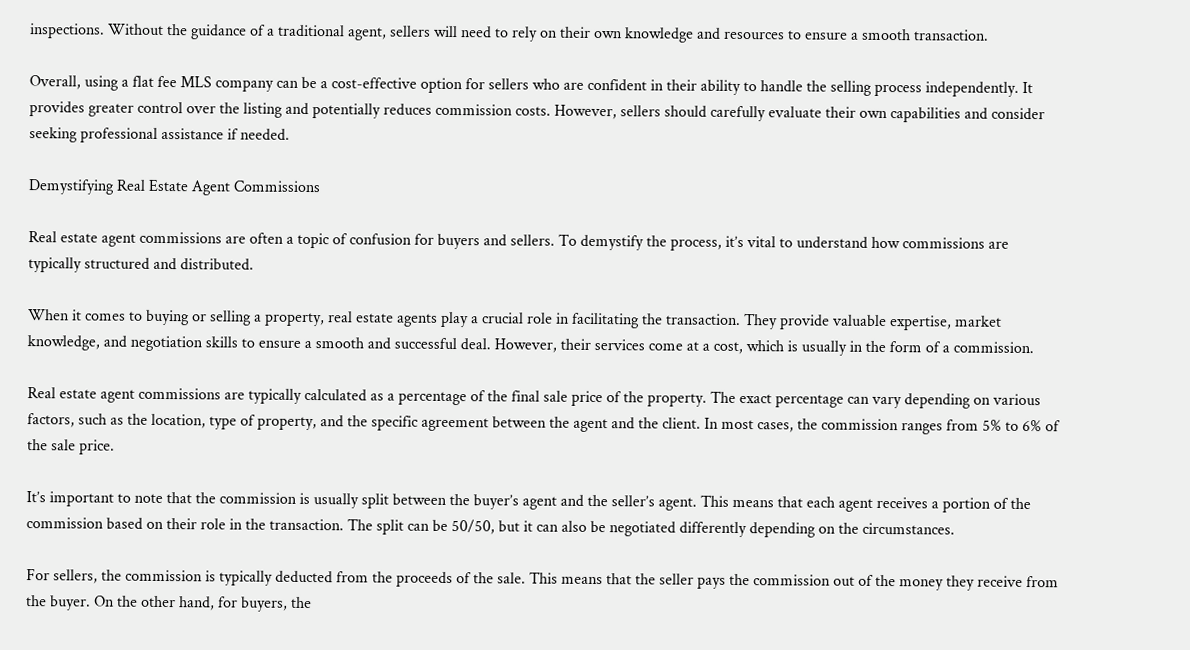inspections. Without the guidance of a traditional agent, sellers will need to rely on their own knowledge and resources to ensure a smooth transaction.

Overall, using a flat fee MLS company can be a cost-effective option for sellers who are confident in their ability to handle the selling process independently. It provides greater control over the listing and potentially reduces commission costs. However, sellers should carefully evaluate their own capabilities and consider seeking professional assistance if needed.

Demystifying Real Estate Agent Commissions

Real estate agent commissions are often a topic of confusion for buyers and sellers. To demystify the process, it’s vital to understand how commissions are typically structured and distributed.

When it comes to buying or selling a property, real estate agents play a crucial role in facilitating the transaction. They provide valuable expertise, market knowledge, and negotiation skills to ensure a smooth and successful deal. However, their services come at a cost, which is usually in the form of a commission.

Real estate agent commissions are typically calculated as a percentage of the final sale price of the property. The exact percentage can vary depending on various factors, such as the location, type of property, and the specific agreement between the agent and the client. In most cases, the commission ranges from 5% to 6% of the sale price.

It’s important to note that the commission is usually split between the buyer’s agent and the seller’s agent. This means that each agent receives a portion of the commission based on their role in the transaction. The split can be 50/50, but it can also be negotiated differently depending on the circumstances.

For sellers, the commission is typically deducted from the proceeds of the sale. This means that the seller pays the commission out of the money they receive from the buyer. On the other hand, for buyers, the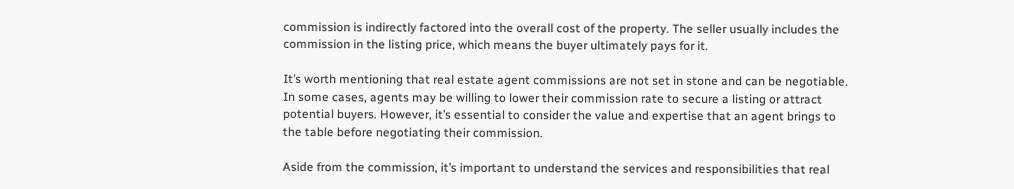commission is indirectly factored into the overall cost of the property. The seller usually includes the commission in the listing price, which means the buyer ultimately pays for it.

It’s worth mentioning that real estate agent commissions are not set in stone and can be negotiable. In some cases, agents may be willing to lower their commission rate to secure a listing or attract potential buyers. However, it’s essential to consider the value and expertise that an agent brings to the table before negotiating their commission.

Aside from the commission, it’s important to understand the services and responsibilities that real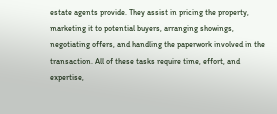estate agents provide. They assist in pricing the property, marketing it to potential buyers, arranging showings, negotiating offers, and handling the paperwork involved in the transaction. All of these tasks require time, effort, and expertise,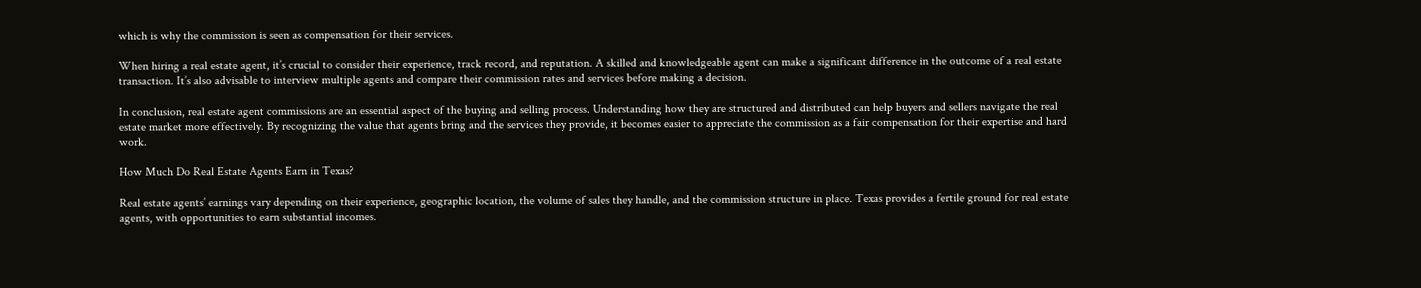which is why the commission is seen as compensation for their services.

When hiring a real estate agent, it’s crucial to consider their experience, track record, and reputation. A skilled and knowledgeable agent can make a significant difference in the outcome of a real estate transaction. It’s also advisable to interview multiple agents and compare their commission rates and services before making a decision.

In conclusion, real estate agent commissions are an essential aspect of the buying and selling process. Understanding how they are structured and distributed can help buyers and sellers navigate the real estate market more effectively. By recognizing the value that agents bring and the services they provide, it becomes easier to appreciate the commission as a fair compensation for their expertise and hard work.

How Much Do Real Estate Agents Earn in Texas?

Real estate agents’ earnings vary depending on their experience, geographic location, the volume of sales they handle, and the commission structure in place. Texas provides a fertile ground for real estate agents, with opportunities to earn substantial incomes.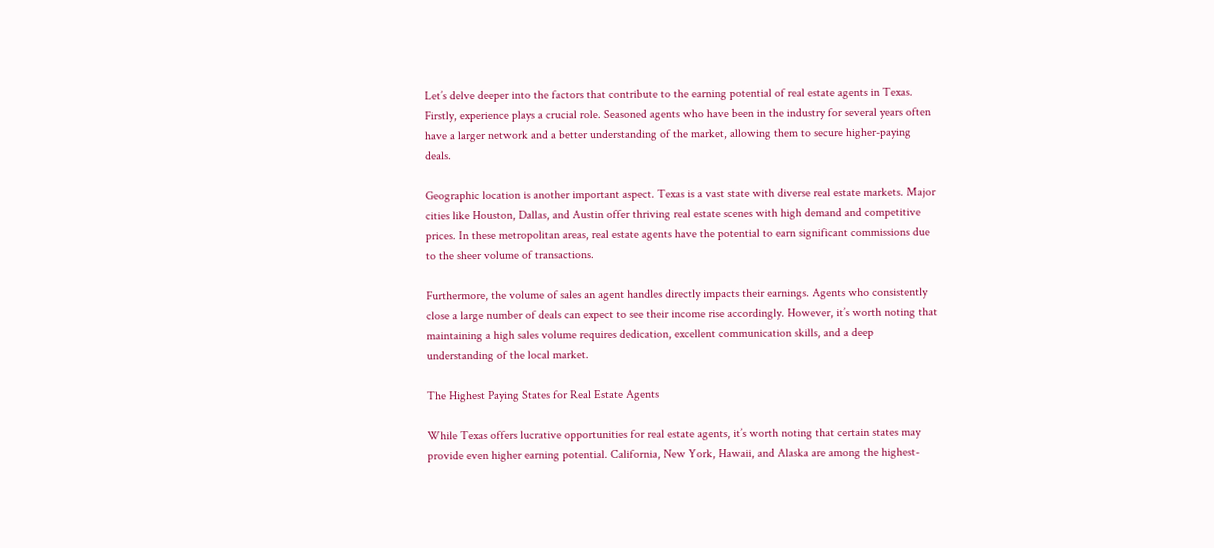Let’s delve deeper into the factors that contribute to the earning potential of real estate agents in Texas. Firstly, experience plays a crucial role. Seasoned agents who have been in the industry for several years often have a larger network and a better understanding of the market, allowing them to secure higher-paying deals.

Geographic location is another important aspect. Texas is a vast state with diverse real estate markets. Major cities like Houston, Dallas, and Austin offer thriving real estate scenes with high demand and competitive prices. In these metropolitan areas, real estate agents have the potential to earn significant commissions due to the sheer volume of transactions.

Furthermore, the volume of sales an agent handles directly impacts their earnings. Agents who consistently close a large number of deals can expect to see their income rise accordingly. However, it’s worth noting that maintaining a high sales volume requires dedication, excellent communication skills, and a deep understanding of the local market.

The Highest Paying States for Real Estate Agents

While Texas offers lucrative opportunities for real estate agents, it’s worth noting that certain states may provide even higher earning potential. California, New York, Hawaii, and Alaska are among the highest-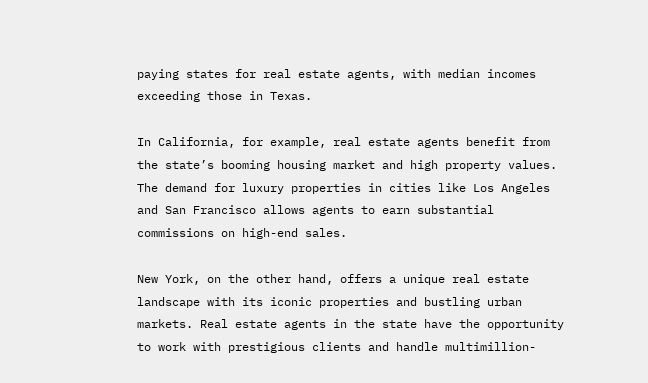paying states for real estate agents, with median incomes exceeding those in Texas.

In California, for example, real estate agents benefit from the state’s booming housing market and high property values. The demand for luxury properties in cities like Los Angeles and San Francisco allows agents to earn substantial commissions on high-end sales.

New York, on the other hand, offers a unique real estate landscape with its iconic properties and bustling urban markets. Real estate agents in the state have the opportunity to work with prestigious clients and handle multimillion-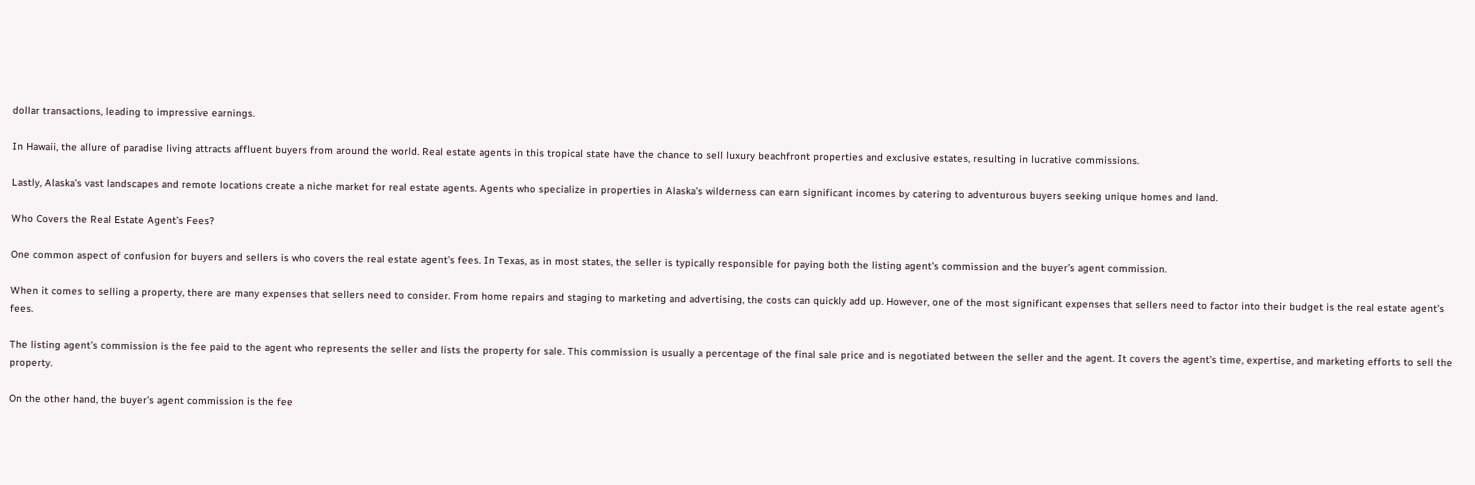dollar transactions, leading to impressive earnings.

In Hawaii, the allure of paradise living attracts affluent buyers from around the world. Real estate agents in this tropical state have the chance to sell luxury beachfront properties and exclusive estates, resulting in lucrative commissions.

Lastly, Alaska’s vast landscapes and remote locations create a niche market for real estate agents. Agents who specialize in properties in Alaska’s wilderness can earn significant incomes by catering to adventurous buyers seeking unique homes and land.

Who Covers the Real Estate Agent’s Fees?

One common aspect of confusion for buyers and sellers is who covers the real estate agent’s fees. In Texas, as in most states, the seller is typically responsible for paying both the listing agent’s commission and the buyer’s agent commission.

When it comes to selling a property, there are many expenses that sellers need to consider. From home repairs and staging to marketing and advertising, the costs can quickly add up. However, one of the most significant expenses that sellers need to factor into their budget is the real estate agent’s fees.

The listing agent’s commission is the fee paid to the agent who represents the seller and lists the property for sale. This commission is usually a percentage of the final sale price and is negotiated between the seller and the agent. It covers the agent’s time, expertise, and marketing efforts to sell the property.

On the other hand, the buyer’s agent commission is the fee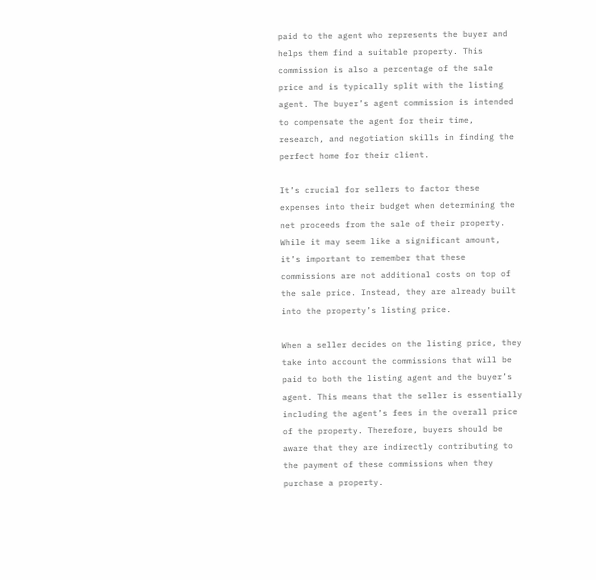paid to the agent who represents the buyer and helps them find a suitable property. This commission is also a percentage of the sale price and is typically split with the listing agent. The buyer’s agent commission is intended to compensate the agent for their time, research, and negotiation skills in finding the perfect home for their client.

It’s crucial for sellers to factor these expenses into their budget when determining the net proceeds from the sale of their property. While it may seem like a significant amount, it’s important to remember that these commissions are not additional costs on top of the sale price. Instead, they are already built into the property’s listing price.

When a seller decides on the listing price, they take into account the commissions that will be paid to both the listing agent and the buyer’s agent. This means that the seller is essentially including the agent’s fees in the overall price of the property. Therefore, buyers should be aware that they are indirectly contributing to the payment of these commissions when they purchase a property.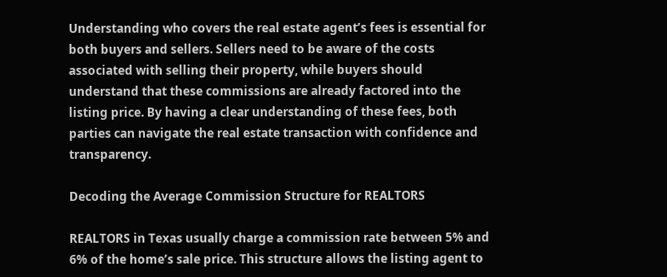Understanding who covers the real estate agent’s fees is essential for both buyers and sellers. Sellers need to be aware of the costs associated with selling their property, while buyers should understand that these commissions are already factored into the listing price. By having a clear understanding of these fees, both parties can navigate the real estate transaction with confidence and transparency.

Decoding the Average Commission Structure for REALTORS

REALTORS in Texas usually charge a commission rate between 5% and 6% of the home’s sale price. This structure allows the listing agent to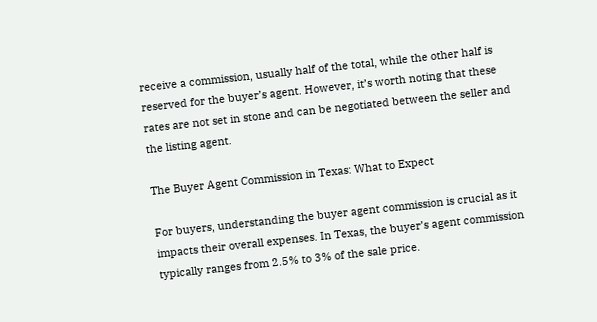receive a commission, usually half of the total, while the other half is reserved for the buyer’s agent. However, it’s worth noting that these rates are not set in stone and can be negotiated between the seller and the listing agent.

The Buyer Agent Commission in Texas: What to Expect

For buyers, understanding the buyer agent commission is crucial as it impacts their overall expenses. In Texas, the buyer’s agent commission typically ranges from 2.5% to 3% of the sale price.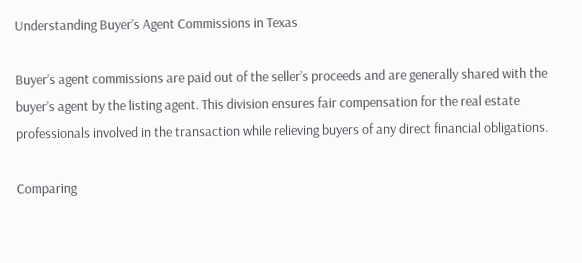Understanding Buyer’s Agent Commissions in Texas

Buyer’s agent commissions are paid out of the seller’s proceeds and are generally shared with the buyer’s agent by the listing agent. This division ensures fair compensation for the real estate professionals involved in the transaction while relieving buyers of any direct financial obligations.

Comparing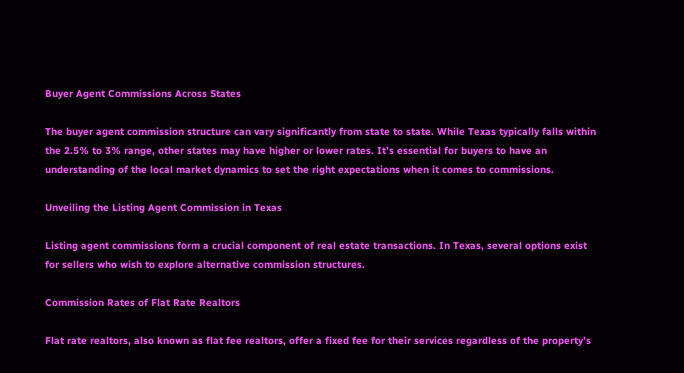Buyer Agent Commissions Across States

The buyer agent commission structure can vary significantly from state to state. While Texas typically falls within the 2.5% to 3% range, other states may have higher or lower rates. It’s essential for buyers to have an understanding of the local market dynamics to set the right expectations when it comes to commissions.

Unveiling the Listing Agent Commission in Texas

Listing agent commissions form a crucial component of real estate transactions. In Texas, several options exist for sellers who wish to explore alternative commission structures.

Commission Rates of Flat Rate Realtors

Flat rate realtors, also known as flat fee realtors, offer a fixed fee for their services regardless of the property’s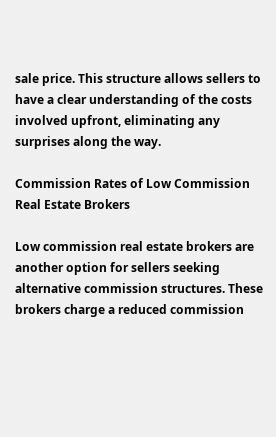sale price. This structure allows sellers to have a clear understanding of the costs involved upfront, eliminating any surprises along the way.

Commission Rates of Low Commission Real Estate Brokers

Low commission real estate brokers are another option for sellers seeking alternative commission structures. These brokers charge a reduced commission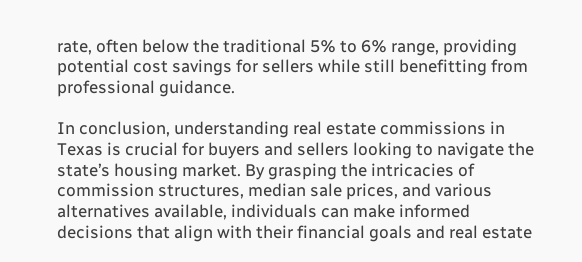rate, often below the traditional 5% to 6% range, providing potential cost savings for sellers while still benefitting from professional guidance.

In conclusion, understanding real estate commissions in Texas is crucial for buyers and sellers looking to navigate the state’s housing market. By grasping the intricacies of commission structures, median sale prices, and various alternatives available, individuals can make informed decisions that align with their financial goals and real estate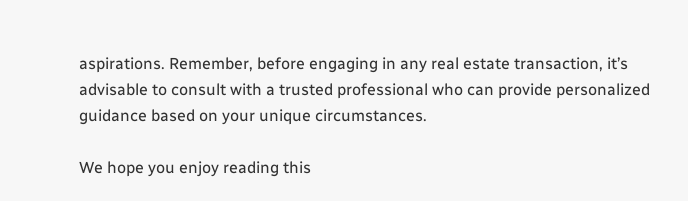aspirations. Remember, before engaging in any real estate transaction, it’s advisable to consult with a trusted professional who can provide personalized guidance based on your unique circumstances.

We hope you enjoy reading this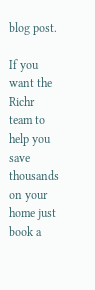blog post.

If you want the Richr team to help you save thousands on your home just book a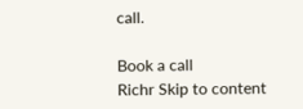call.

Book a call
Richr Skip to content